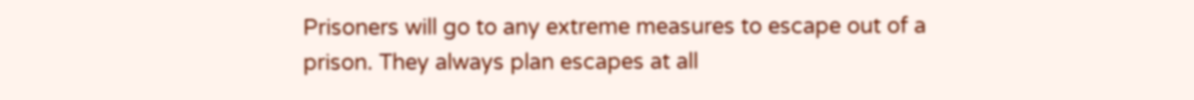Prisoners will go to any extreme measures to escape out of a prison. They always plan escapes at all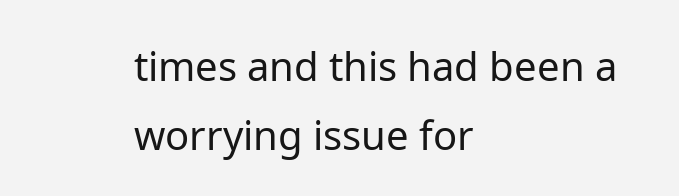times and this had been a worrying issue for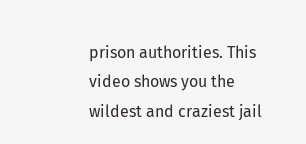prison authorities. This video shows you the wildest and craziest jail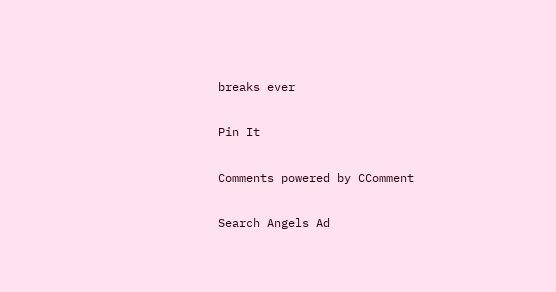breaks ever

Pin It

Comments powered by CComment

Search Angels Ad